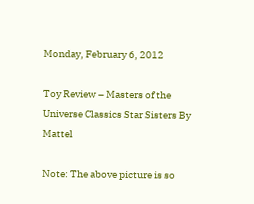Monday, February 6, 2012

Toy Review – Masters of the Universe Classics Star Sisters By Mattel

Note: The above picture is so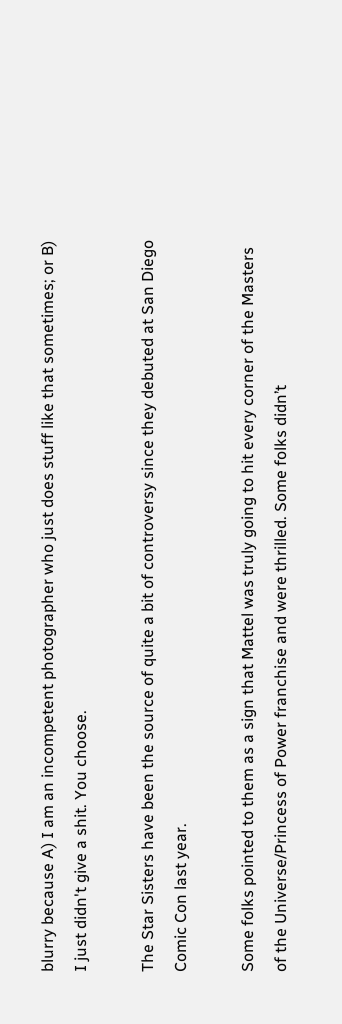blurry because A) I am an incompetent photographer who just does stuff like that sometimes; or B) I just didn't give a shit. You choose.

The Star Sisters have been the source of quite a bit of controversy since they debuted at San Diego Comic Con last year.

Some folks pointed to them as a sign that Mattel was truly going to hit every corner of the Masters of the Universe/Princess of Power franchise and were thrilled. Some folks didn’t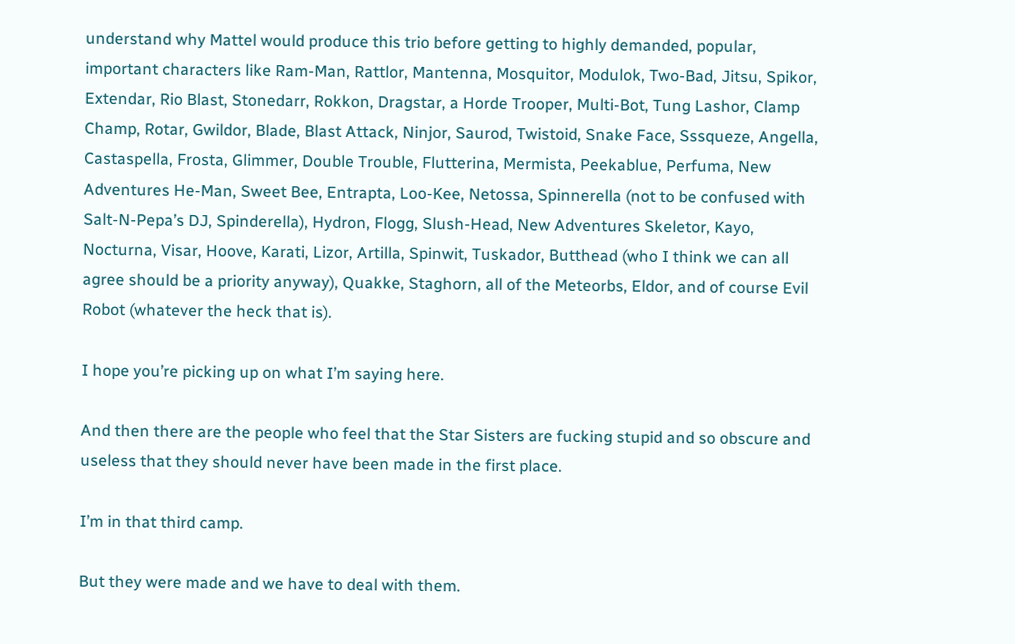understand why Mattel would produce this trio before getting to highly demanded, popular, important characters like Ram-Man, Rattlor, Mantenna, Mosquitor, Modulok, Two-Bad, Jitsu, Spikor, Extendar, Rio Blast, Stonedarr, Rokkon, Dragstar, a Horde Trooper, Multi-Bot, Tung Lashor, Clamp Champ, Rotar, Gwildor, Blade, Blast Attack, Ninjor, Saurod, Twistoid, Snake Face, Sssqueze, Angella, Castaspella, Frosta, Glimmer, Double Trouble, Flutterina, Mermista, Peekablue, Perfuma, New Adventures He-Man, Sweet Bee, Entrapta, Loo-Kee, Netossa, Spinnerella (not to be confused with Salt-N-Pepa’s DJ, Spinderella), Hydron, Flogg, Slush-Head, New Adventures Skeletor, Kayo, Nocturna, Visar, Hoove, Karati, Lizor, Artilla, Spinwit, Tuskador, Butthead (who I think we can all agree should be a priority anyway), Quakke, Staghorn, all of the Meteorbs, Eldor, and of course Evil Robot (whatever the heck that is).

I hope you’re picking up on what I’m saying here.

And then there are the people who feel that the Star Sisters are fucking stupid and so obscure and useless that they should never have been made in the first place.

I’m in that third camp.

But they were made and we have to deal with them.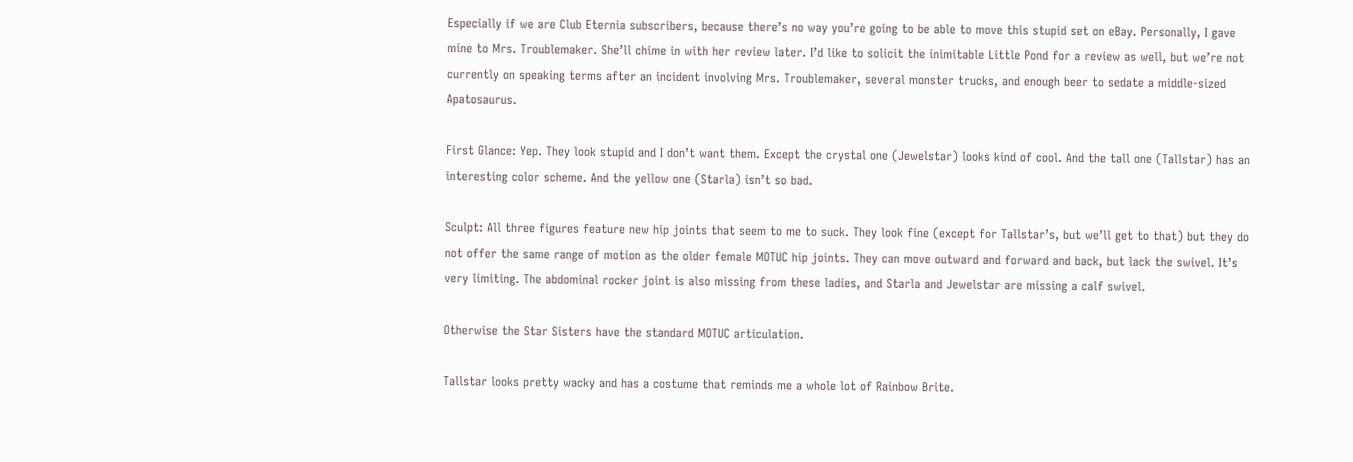Especially if we are Club Eternia subscribers, because there’s no way you’re going to be able to move this stupid set on eBay. Personally, I gave mine to Mrs. Troublemaker. She’ll chime in with her review later. I’d like to solicit the inimitable Little Pond for a review as well, but we’re not currently on speaking terms after an incident involving Mrs. Troublemaker, several monster trucks, and enough beer to sedate a middle-sized Apatosaurus.

First Glance: Yep. They look stupid and I don’t want them. Except the crystal one (Jewelstar) looks kind of cool. And the tall one (Tallstar) has an interesting color scheme. And the yellow one (Starla) isn’t so bad.

Sculpt: All three figures feature new hip joints that seem to me to suck. They look fine (except for Tallstar’s, but we’ll get to that) but they do not offer the same range of motion as the older female MOTUC hip joints. They can move outward and forward and back, but lack the swivel. It’s very limiting. The abdominal rocker joint is also missing from these ladies, and Starla and Jewelstar are missing a calf swivel.

Otherwise the Star Sisters have the standard MOTUC articulation.

Tallstar looks pretty wacky and has a costume that reminds me a whole lot of Rainbow Brite.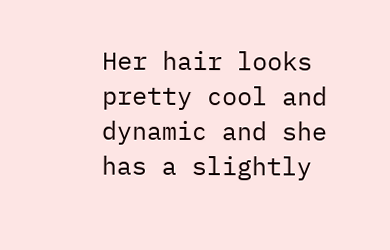Her hair looks pretty cool and dynamic and she has a slightly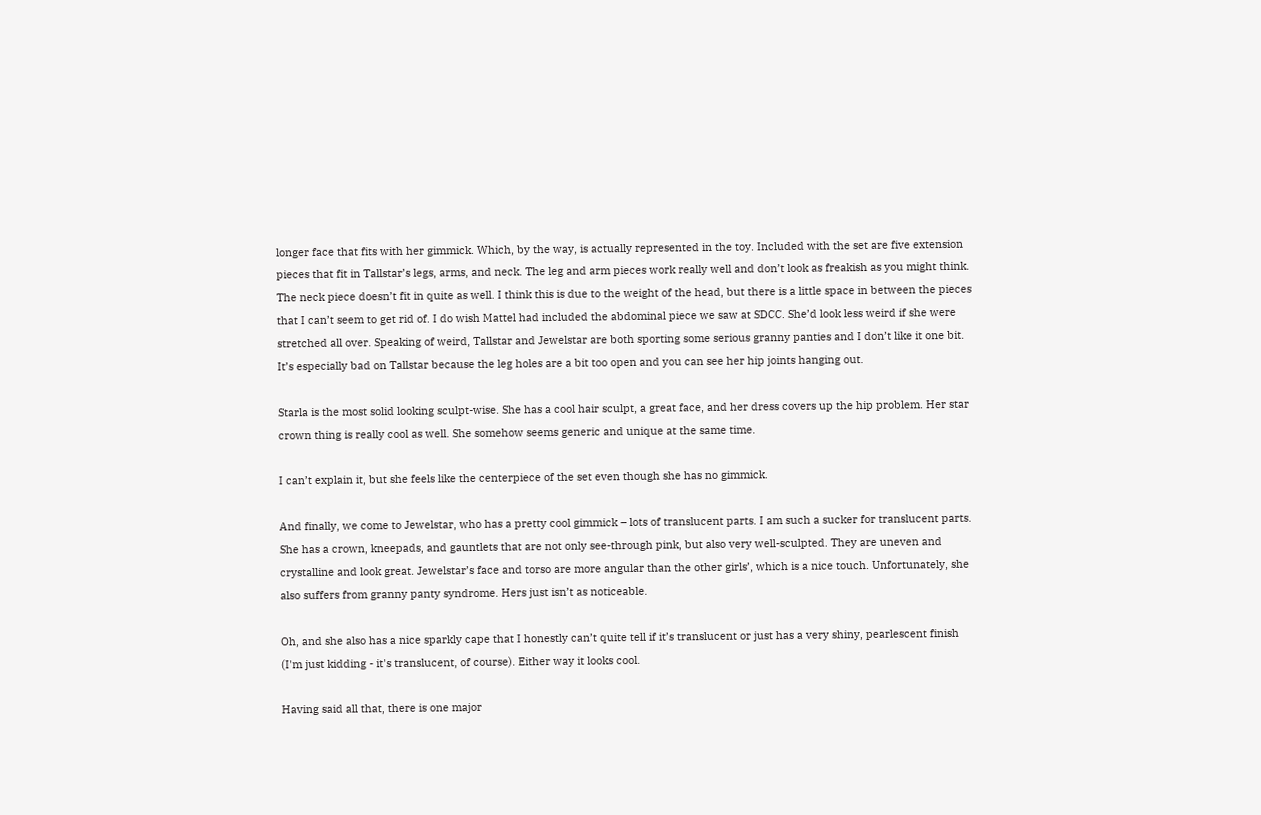longer face that fits with her gimmick. Which, by the way, is actually represented in the toy. Included with the set are five extension pieces that fit in Tallstar’s legs, arms, and neck. The leg and arm pieces work really well and don’t look as freakish as you might think. The neck piece doesn’t fit in quite as well. I think this is due to the weight of the head, but there is a little space in between the pieces that I can’t seem to get rid of. I do wish Mattel had included the abdominal piece we saw at SDCC. She’d look less weird if she were stretched all over. Speaking of weird, Tallstar and Jewelstar are both sporting some serious granny panties and I don’t like it one bit. It’s especially bad on Tallstar because the leg holes are a bit too open and you can see her hip joints hanging out.

Starla is the most solid looking sculpt-wise. She has a cool hair sculpt, a great face, and her dress covers up the hip problem. Her star crown thing is really cool as well. She somehow seems generic and unique at the same time.

I can’t explain it, but she feels like the centerpiece of the set even though she has no gimmick.

And finally, we come to Jewelstar, who has a pretty cool gimmick – lots of translucent parts. I am such a sucker for translucent parts. She has a crown, kneepads, and gauntlets that are not only see-through pink, but also very well-sculpted. They are uneven and crystalline and look great. Jewelstar’s face and torso are more angular than the other girls’, which is a nice touch. Unfortunately, she also suffers from granny panty syndrome. Hers just isn’t as noticeable.

Oh, and she also has a nice sparkly cape that I honestly can’t quite tell if it’s translucent or just has a very shiny, pearlescent finish (I'm just kidding - it's translucent, of course). Either way it looks cool.

Having said all that, there is one major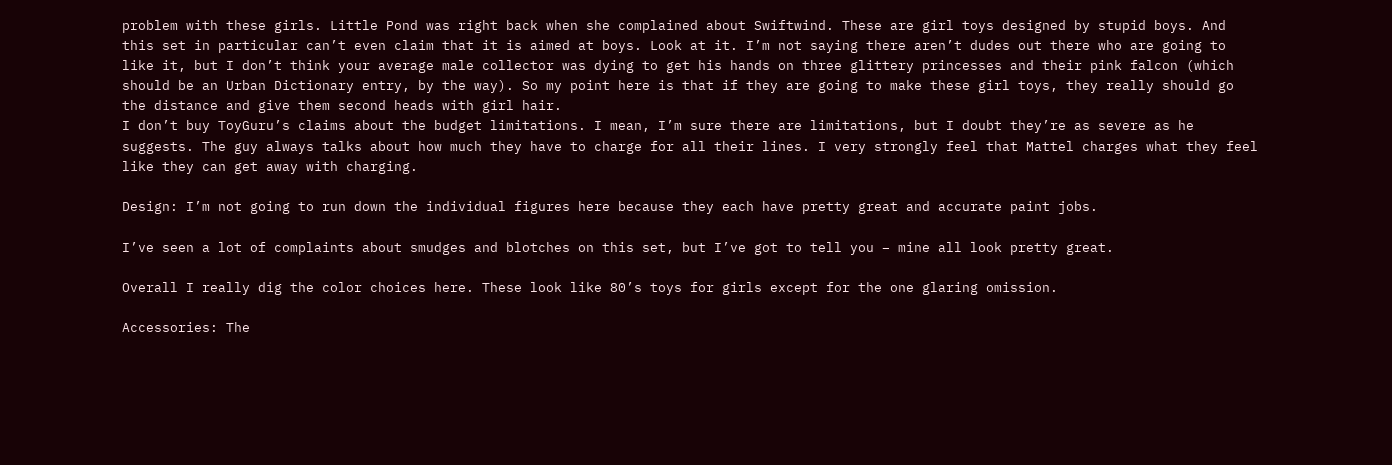problem with these girls. Little Pond was right back when she complained about Swiftwind. These are girl toys designed by stupid boys. And this set in particular can’t even claim that it is aimed at boys. Look at it. I’m not saying there aren’t dudes out there who are going to like it, but I don’t think your average male collector was dying to get his hands on three glittery princesses and their pink falcon (which should be an Urban Dictionary entry, by the way). So my point here is that if they are going to make these girl toys, they really should go the distance and give them second heads with girl hair.
I don’t buy ToyGuru’s claims about the budget limitations. I mean, I’m sure there are limitations, but I doubt they’re as severe as he suggests. The guy always talks about how much they have to charge for all their lines. I very strongly feel that Mattel charges what they feel like they can get away with charging.

Design: I’m not going to run down the individual figures here because they each have pretty great and accurate paint jobs.

I’ve seen a lot of complaints about smudges and blotches on this set, but I’ve got to tell you – mine all look pretty great.

Overall I really dig the color choices here. These look like 80’s toys for girls except for the one glaring omission.

Accessories: The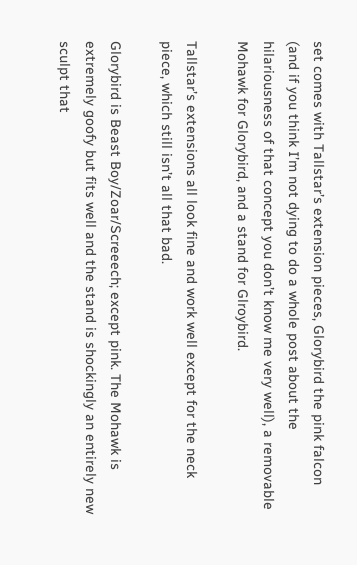set comes with Tallstar’s extension pieces, Glorybird the pink falcon (and if you think I’m not dying to do a whole post about the hilariousness of that concept you don’t know me very well), a removable Mohawk for Glorybird, and a stand for Glroybird.

Tallstar’s extensions all look fine and work well except for the neck piece, which still isn’t all that bad.

Glorybird is Beast Boy/Zoar/Screeech; except pink. The Mohawk is extremely goofy but fits well and the stand is shockingly an entirely new sculpt that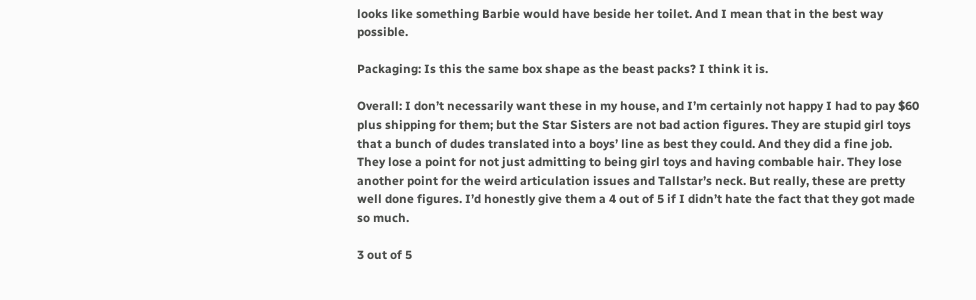looks like something Barbie would have beside her toilet. And I mean that in the best way possible.

Packaging: Is this the same box shape as the beast packs? I think it is.

Overall: I don’t necessarily want these in my house, and I’m certainly not happy I had to pay $60 plus shipping for them; but the Star Sisters are not bad action figures. They are stupid girl toys that a bunch of dudes translated into a boys’ line as best they could. And they did a fine job. They lose a point for not just admitting to being girl toys and having combable hair. They lose another point for the weird articulation issues and Tallstar’s neck. But really, these are pretty well done figures. I’d honestly give them a 4 out of 5 if I didn’t hate the fact that they got made so much.

3 out of 5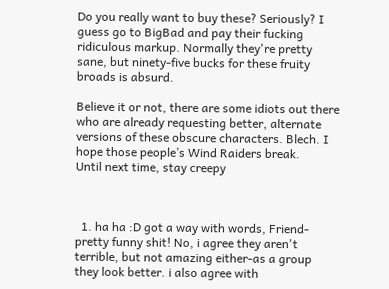Do you really want to buy these? Seriously? I guess go to BigBad and pay their fucking ridiculous markup. Normally they're pretty sane, but ninety-five bucks for these fruity broads is absurd.

Believe it or not, there are some idiots out there who are already requesting better, alternate versions of these obscure characters. Blech. I hope those people’s Wind Raiders break.
Until next time, stay creepy



  1. ha ha :D got a way with words, Friend- pretty funny shit! No, i agree they aren't terrible, but not amazing either-as a group they look better. i also agree with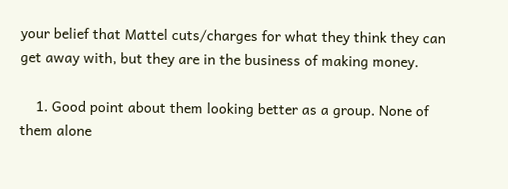your belief that Mattel cuts/charges for what they think they can get away with, but they are in the business of making money.

    1. Good point about them looking better as a group. None of them alone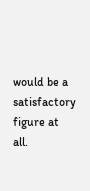would be a satisfactory figure at all.